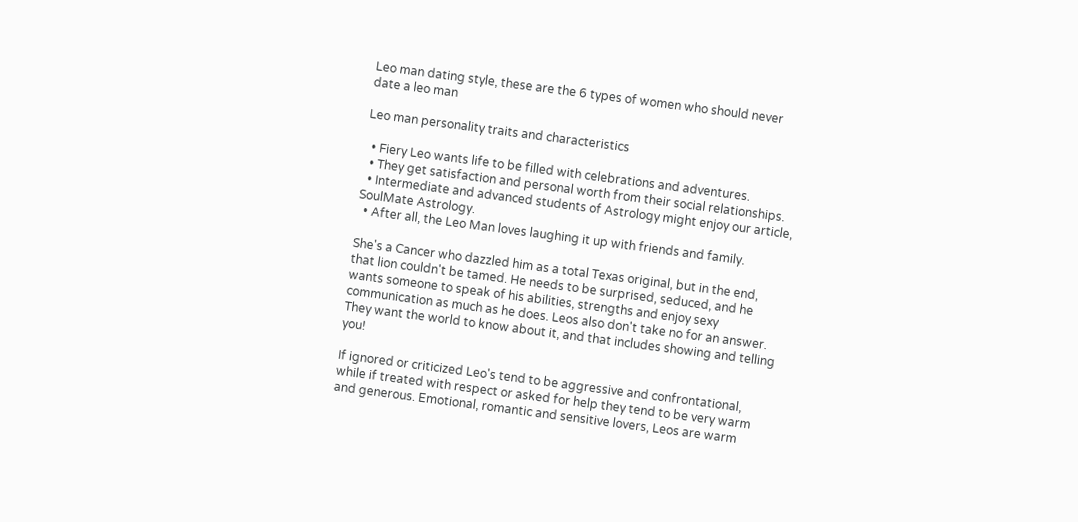Leo man dating style, these are the 6 types of women who should never date a leo man

Leo man personality traits and characteristics

  • Fiery Leo wants life to be filled with celebrations and adventures.
  • They get satisfaction and personal worth from their social relationships.
  • Intermediate and advanced students of Astrology might enjoy our article, SoulMate Astrology.
  • After all, the Leo Man loves laughing it up with friends and family.

She's a Cancer who dazzled him as a total Texas original, but in the end, that lion couldn't be tamed. He needs to be surprised, seduced, and he wants someone to speak of his abilities, strengths and enjoy sexy communication as much as he does. Leos also don't take no for an answer. They want the world to know about it, and that includes showing and telling you!

If ignored or criticized Leo's tend to be aggressive and confrontational, while if treated with respect or asked for help they tend to be very warm and generous. Emotional, romantic and sensitive lovers, Leos are warm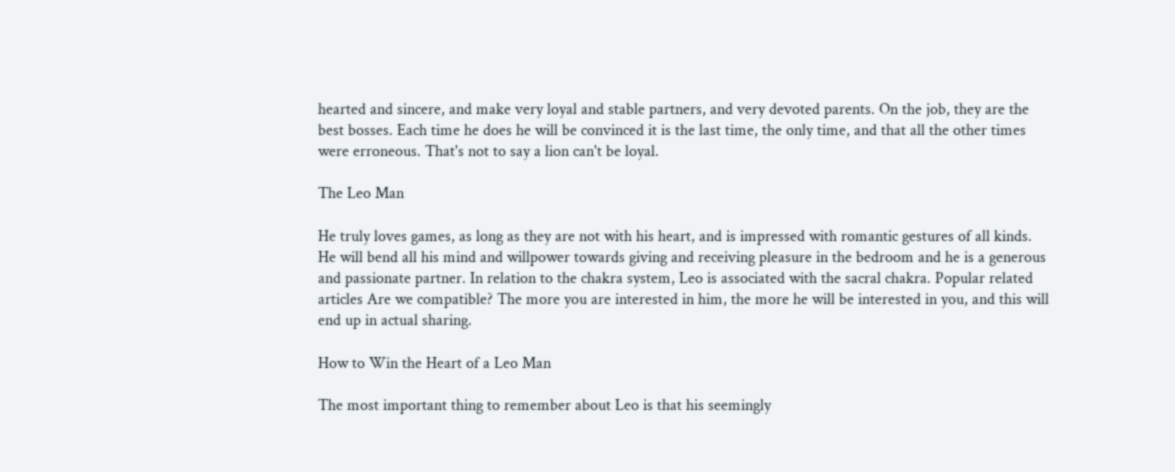hearted and sincere, and make very loyal and stable partners, and very devoted parents. On the job, they are the best bosses. Each time he does he will be convinced it is the last time, the only time, and that all the other times were erroneous. That's not to say a lion can't be loyal.

The Leo Man

He truly loves games, as long as they are not with his heart, and is impressed with romantic gestures of all kinds. He will bend all his mind and willpower towards giving and receiving pleasure in the bedroom and he is a generous and passionate partner. In relation to the chakra system, Leo is associated with the sacral chakra. Popular related articles Are we compatible? The more you are interested in him, the more he will be interested in you, and this will end up in actual sharing.

How to Win the Heart of a Leo Man

The most important thing to remember about Leo is that his seemingly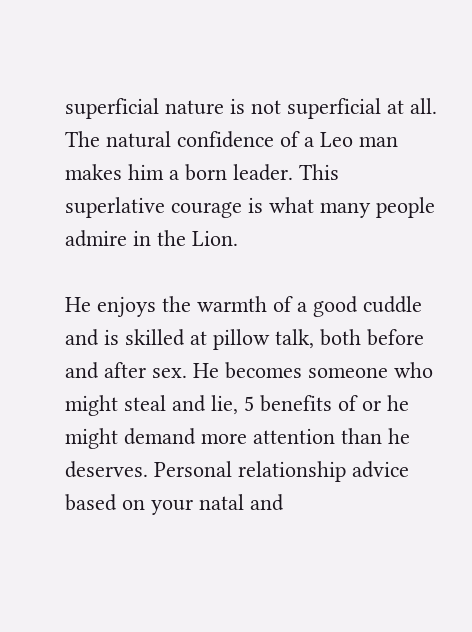superficial nature is not superficial at all. The natural confidence of a Leo man makes him a born leader. This superlative courage is what many people admire in the Lion.

He enjoys the warmth of a good cuddle and is skilled at pillow talk, both before and after sex. He becomes someone who might steal and lie, 5 benefits of or he might demand more attention than he deserves. Personal relationship advice based on your natal and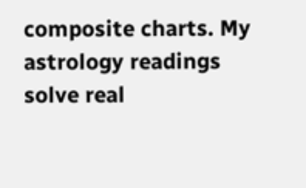composite charts. My astrology readings solve real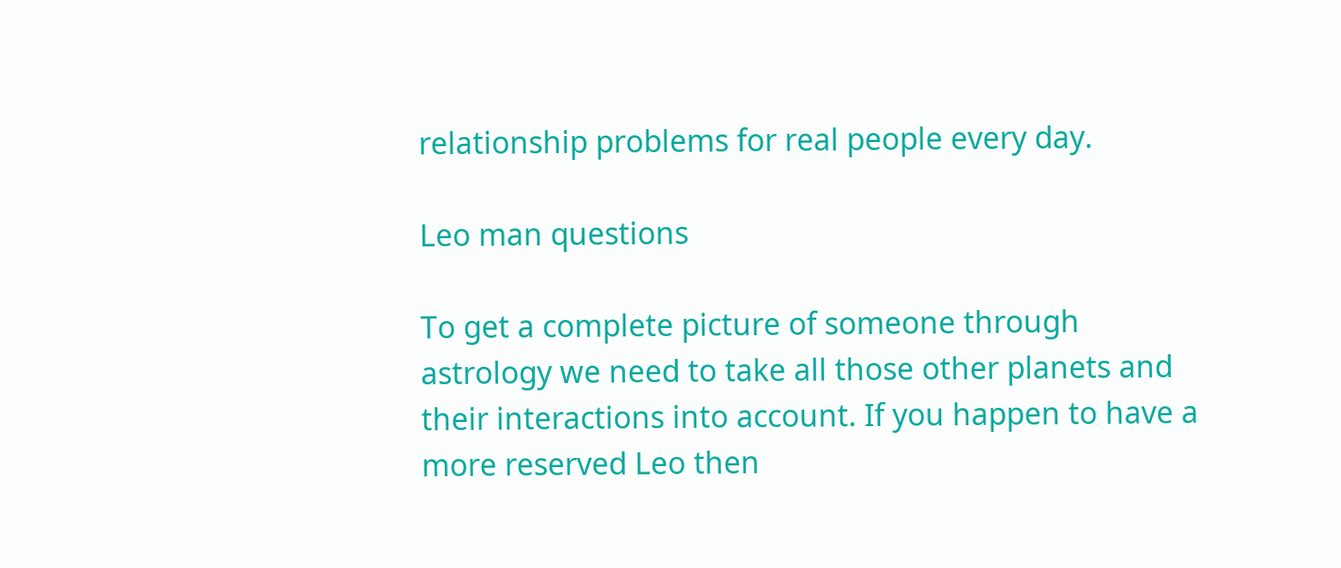relationship problems for real people every day.

Leo man questions

To get a complete picture of someone through astrology we need to take all those other planets and their interactions into account. If you happen to have a more reserved Leo then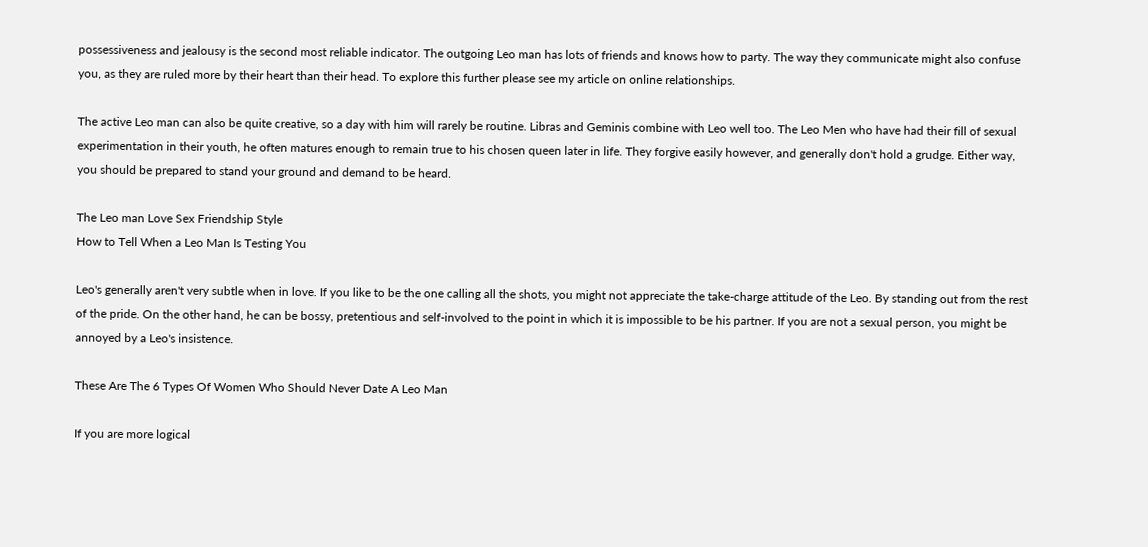possessiveness and jealousy is the second most reliable indicator. The outgoing Leo man has lots of friends and knows how to party. The way they communicate might also confuse you, as they are ruled more by their heart than their head. To explore this further please see my article on online relationships.

The active Leo man can also be quite creative, so a day with him will rarely be routine. Libras and Geminis combine with Leo well too. The Leo Men who have had their fill of sexual experimentation in their youth, he often matures enough to remain true to his chosen queen later in life. They forgive easily however, and generally don't hold a grudge. Either way, you should be prepared to stand your ground and demand to be heard.

The Leo man Love Sex Friendship Style
How to Tell When a Leo Man Is Testing You

Leo's generally aren't very subtle when in love. If you like to be the one calling all the shots, you might not appreciate the take-charge attitude of the Leo. By standing out from the rest of the pride. On the other hand, he can be bossy, pretentious and self-involved to the point in which it is impossible to be his partner. If you are not a sexual person, you might be annoyed by a Leo's insistence.

These Are The 6 Types Of Women Who Should Never Date A Leo Man

If you are more logical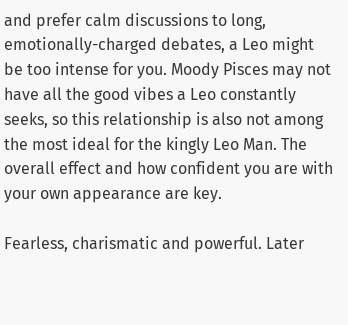and prefer calm discussions to long, emotionally-charged debates, a Leo might be too intense for you. Moody Pisces may not have all the good vibes a Leo constantly seeks, so this relationship is also not among the most ideal for the kingly Leo Man. The overall effect and how confident you are with your own appearance are key.

Fearless, charismatic and powerful. Later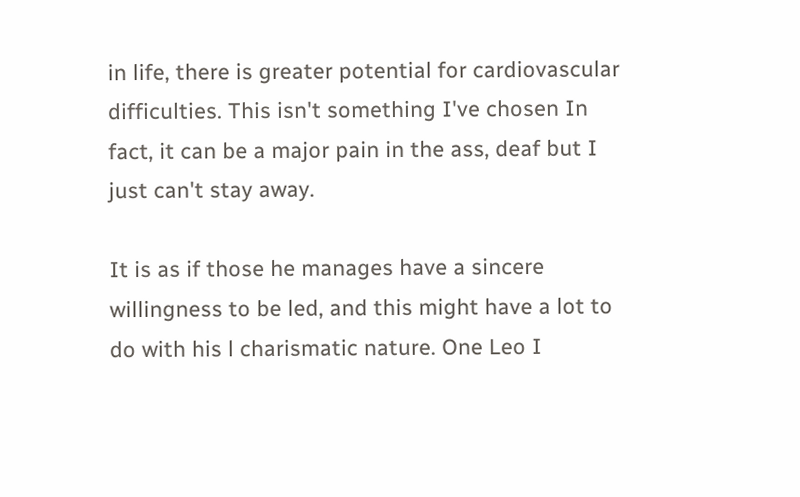in life, there is greater potential for cardiovascular difficulties. This isn't something I've chosen In fact, it can be a major pain in the ass, deaf but I just can't stay away.

It is as if those he manages have a sincere willingness to be led, and this might have a lot to do with his l charismatic nature. One Leo I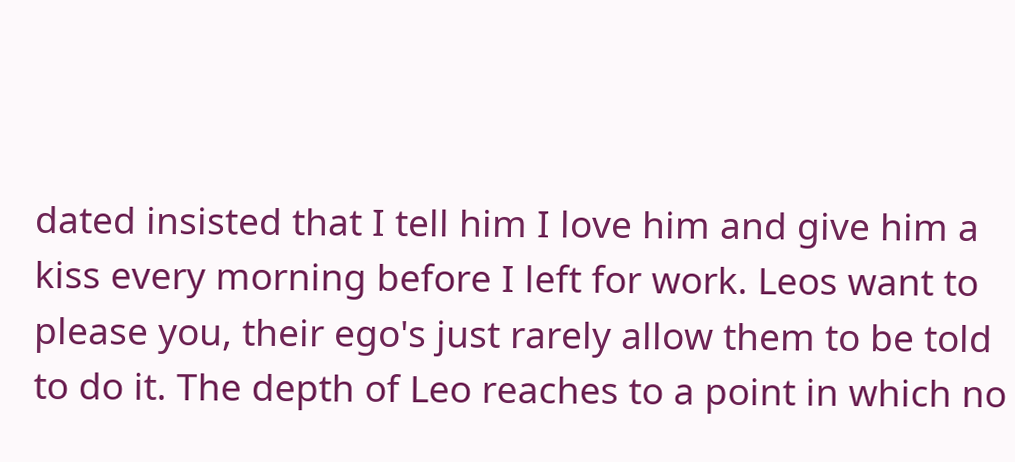dated insisted that I tell him I love him and give him a kiss every morning before I left for work. Leos want to please you, their ego's just rarely allow them to be told to do it. The depth of Leo reaches to a point in which no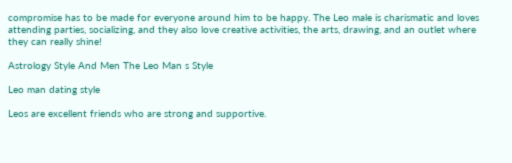compromise has to be made for everyone around him to be happy. The Leo male is charismatic and loves attending parties, socializing, and they also love creative activities, the arts, drawing, and an outlet where they can really shine!

Astrology Style And Men The Leo Man s Style

Leo man dating style

Leos are excellent friends who are strong and supportive.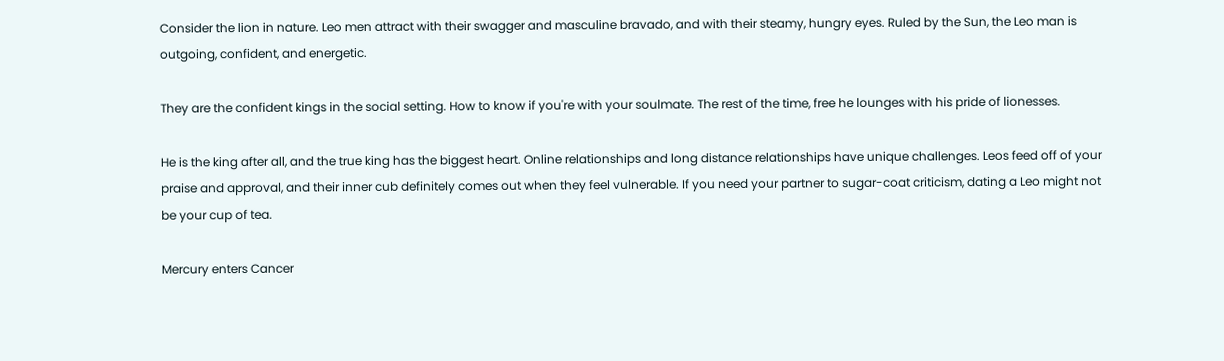Consider the lion in nature. Leo men attract with their swagger and masculine bravado, and with their steamy, hungry eyes. Ruled by the Sun, the Leo man is outgoing, confident, and energetic.

They are the confident kings in the social setting. How to know if you're with your soulmate. The rest of the time, free he lounges with his pride of lionesses.

He is the king after all, and the true king has the biggest heart. Online relationships and long distance relationships have unique challenges. Leos feed off of your praise and approval, and their inner cub definitely comes out when they feel vulnerable. If you need your partner to sugar-coat criticism, dating a Leo might not be your cup of tea.

Mercury enters Cancer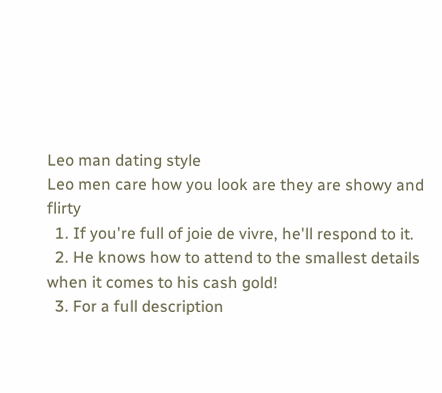Leo man dating style
Leo men care how you look are they are showy and flirty
  1. If you're full of joie de vivre, he'll respond to it.
  2. He knows how to attend to the smallest details when it comes to his cash gold!
  3. For a full description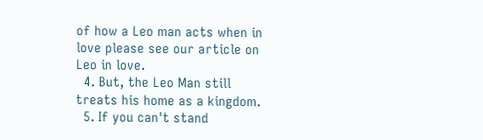of how a Leo man acts when in love please see our article on Leo in love.
  4. But, the Leo Man still treats his home as a kingdom.
  5. If you can't stand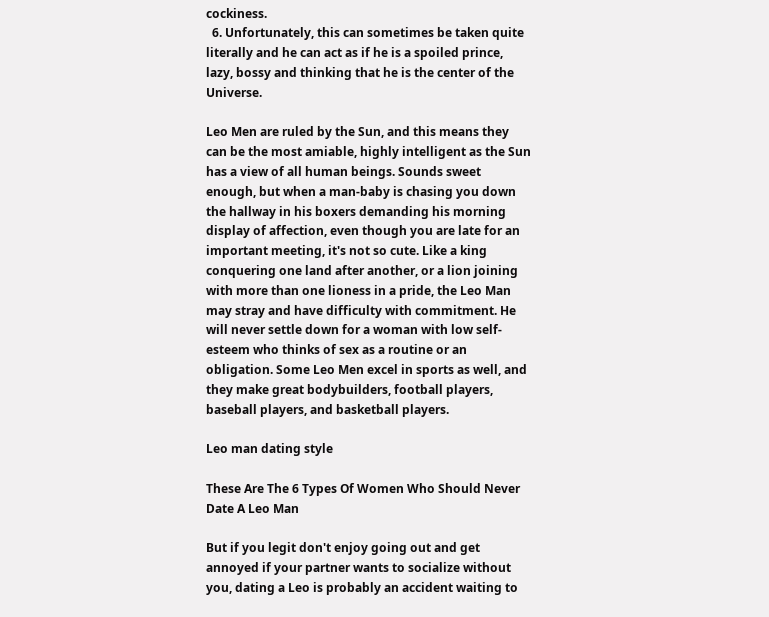cockiness.
  6. Unfortunately, this can sometimes be taken quite literally and he can act as if he is a spoiled prince, lazy, bossy and thinking that he is the center of the Universe.

Leo Men are ruled by the Sun, and this means they can be the most amiable, highly intelligent as the Sun has a view of all human beings. Sounds sweet enough, but when a man-baby is chasing you down the hallway in his boxers demanding his morning display of affection, even though you are late for an important meeting, it's not so cute. Like a king conquering one land after another, or a lion joining with more than one lioness in a pride, the Leo Man may stray and have difficulty with commitment. He will never settle down for a woman with low self-esteem who thinks of sex as a routine or an obligation. Some Leo Men excel in sports as well, and they make great bodybuilders, football players, baseball players, and basketball players.

Leo man dating style

These Are The 6 Types Of Women Who Should Never Date A Leo Man

But if you legit don't enjoy going out and get annoyed if your partner wants to socialize without you, dating a Leo is probably an accident waiting to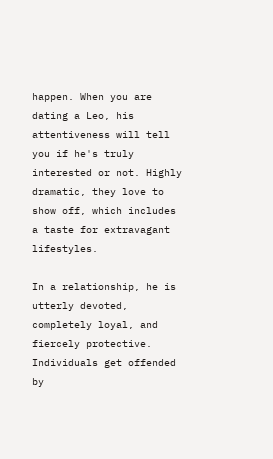happen. When you are dating a Leo, his attentiveness will tell you if he's truly interested or not. Highly dramatic, they love to show off, which includes a taste for extravagant lifestyles.

In a relationship, he is utterly devoted, completely loyal, and fiercely protective. Individuals get offended by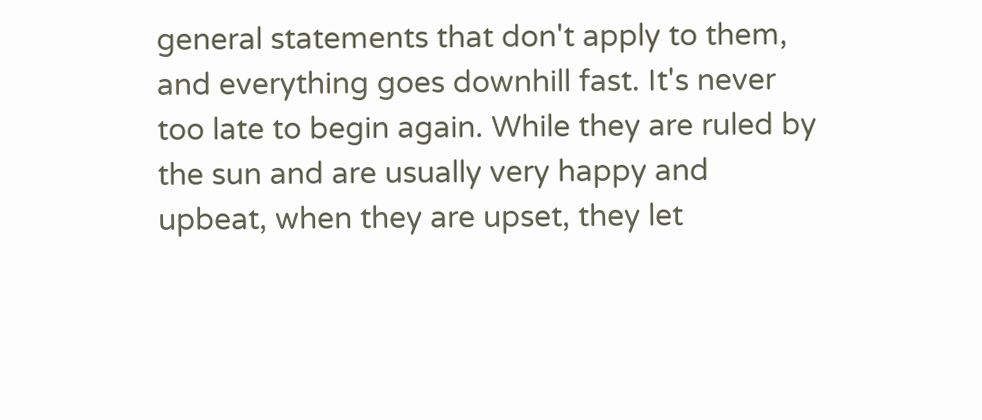general statements that don't apply to them, and everything goes downhill fast. It's never too late to begin again. While they are ruled by the sun and are usually very happy and upbeat, when they are upset, they let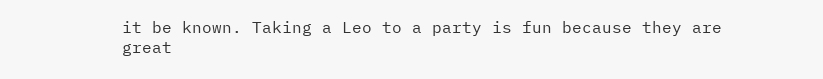it be known. Taking a Leo to a party is fun because they are great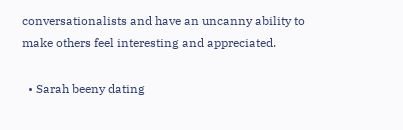conversationalists and have an uncanny ability to make others feel interesting and appreciated.

  • Sarah beeny dating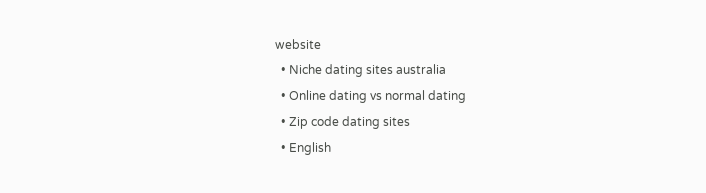website
  • Niche dating sites australia
  • Online dating vs normal dating
  • Zip code dating sites
  • English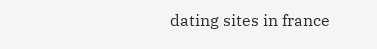dating sites in france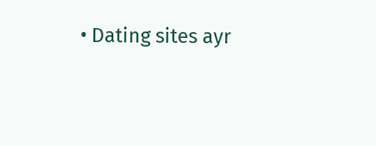• Dating sites ayr